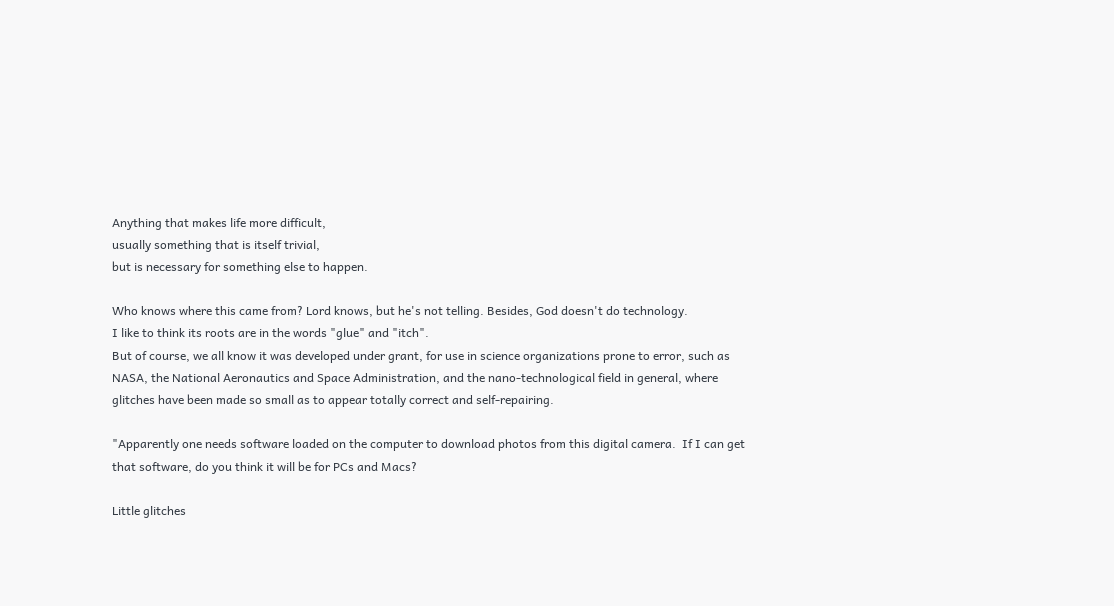Anything that makes life more difficult,
usually something that is itself trivial,
but is necessary for something else to happen.

Who knows where this came from? Lord knows, but he's not telling. Besides, God doesn't do technology.
I like to think its roots are in the words "glue" and "itch".
But of course, we all know it was developed under grant, for use in science organizations prone to error, such as NASA, the National Aeronautics and Space Administration, and the nano-technological field in general, where glitches have been made so small as to appear totally correct and self-repairing.

"Apparently one needs software loaded on the computer to download photos from this digital camera.  If I can get that software, do you think it will be for PCs and Macs?

Little glitches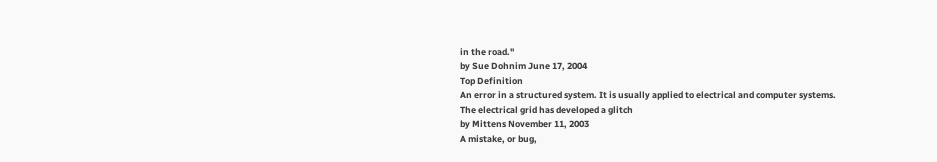in the road."
by Sue Dohnim June 17, 2004
Top Definition
An error in a structured system. It is usually applied to electrical and computer systems.
The electrical grid has developed a glitch
by Mittens November 11, 2003
A mistake, or bug,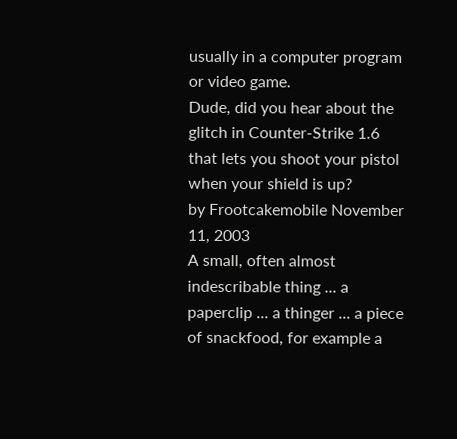usually in a computer program or video game.
Dude, did you hear about the glitch in Counter-Strike 1.6 that lets you shoot your pistol when your shield is up?
by Frootcakemobile November 11, 2003
A small, often almost indescribable thing ... a paperclip ... a thinger ... a piece of snackfood, for example a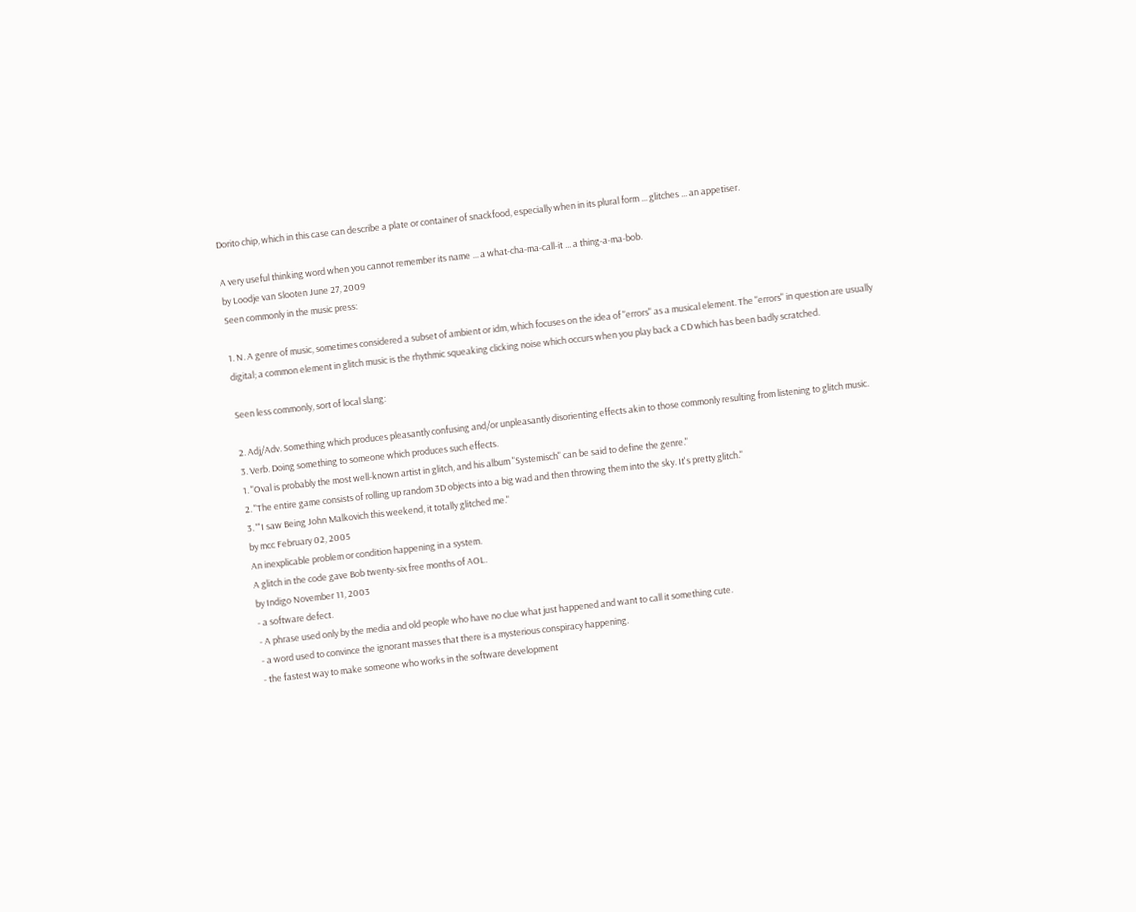Dorito chip, which in this case can describe a plate or container of snackfood, especially when in its plural form ... glitches ... an appetiser.

A very useful thinking word when you cannot remember its name ... a what-cha-ma-call-it ... a thing-a-ma-bob.
by Loodje van Slooten June 27, 2009
Seen commonly in the music press:

1. N. A genre of music, sometimes considered a subset of ambient or idm, which focuses on the idea of "errors" as a musical element. The "errors" in question are usually digital; a common element in glitch music is the rhythmic squeaking clicking noise which occurs when you play back a CD which has been badly scratched.

Seen less commonly, sort of local slang:

2. Adj/Adv. Something which produces pleasantly confusing and/or unpleasantly disorienting effects akin to those commonly resulting from listening to glitch music.
3. Verb. Doing something to someone which produces such effects.
1. "Oval is probably the most well-known artist in glitch, and his album "Systemisch" can be said to define the genre."
2. "The entire game consists of rolling up random 3D objects into a big wad and then throwing them into the sky. It's pretty glitch."
3. "'I saw Being John Malkovich this weekend, it totally glitched me."
by mcc February 02, 2005
An inexplicable problem or condition happening in a system.
A glitch in the code gave Bob twenty-six free months of AOL.
by Indigo November 11, 2003
- a software defect.
- A phrase used only by the media and old people who have no clue what just happened and want to call it something cute.
- a word used to convince the ignorant masses that there is a mysterious conspiracy happening.
- the fastest way to make someone who works in the software development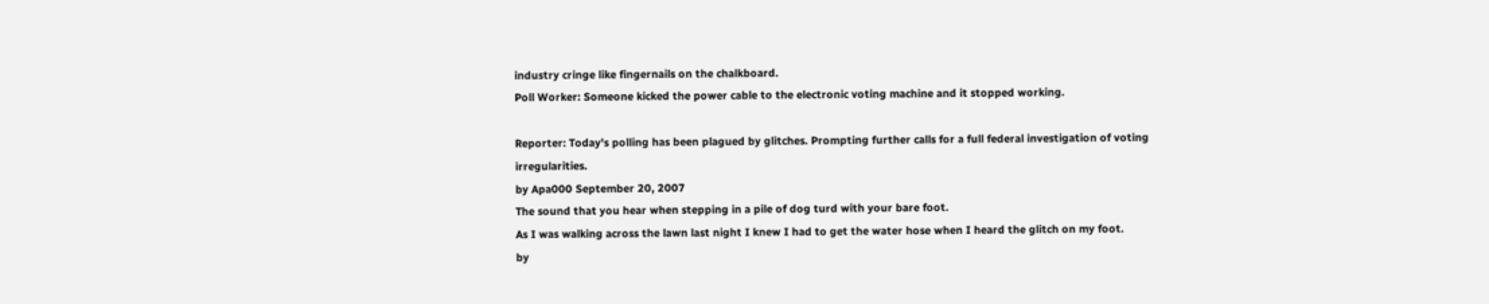industry cringe like fingernails on the chalkboard.
Poll Worker: Someone kicked the power cable to the electronic voting machine and it stopped working.

Reporter: Today's polling has been plagued by glitches. Prompting further calls for a full federal investigation of voting irregularities.
by Apa000 September 20, 2007
The sound that you hear when stepping in a pile of dog turd with your bare foot.
As I was walking across the lawn last night I knew I had to get the water hose when I heard the glitch on my foot.
by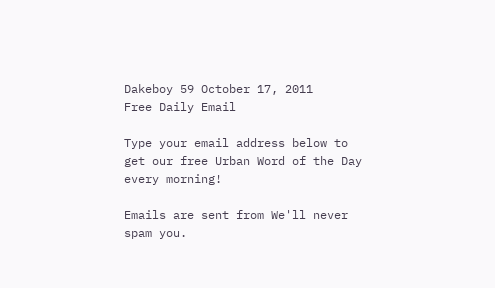Dakeboy 59 October 17, 2011
Free Daily Email

Type your email address below to get our free Urban Word of the Day every morning!

Emails are sent from We'll never spam you.